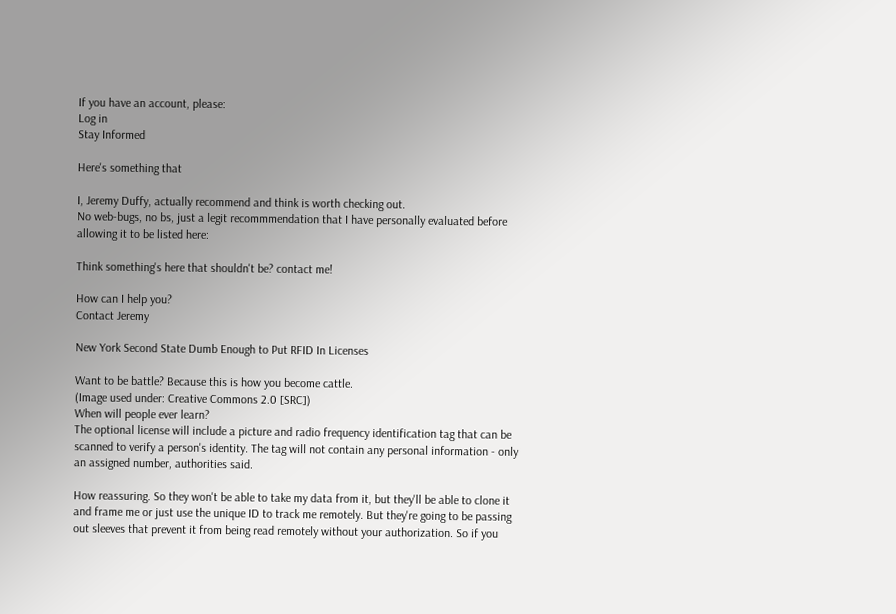If you have an account, please:
Log in
Stay Informed

Here's something that

I, Jeremy Duffy, actually recommend and think is worth checking out.
No web-bugs, no bs, just a legit recommmendation that I have personally evaluated before allowing it to be listed here:

Think something's here that shouldn't be? contact me!

How can I help you?
Contact Jeremy

New York Second State Dumb Enough to Put RFID In Licenses

Want to be battle? Because this is how you become cattle.
(Image used under: Creative Commons 2.0 [SRC])
When will people ever learn?
The optional license will include a picture and radio frequency identification tag that can be scanned to verify a person's identity. The tag will not contain any personal information - only an assigned number, authorities said.

How reassuring. So they won't be able to take my data from it, but they'll be able to clone it and frame me or just use the unique ID to track me remotely. But they're going to be passing out sleeves that prevent it from being read remotely without your authorization. So if you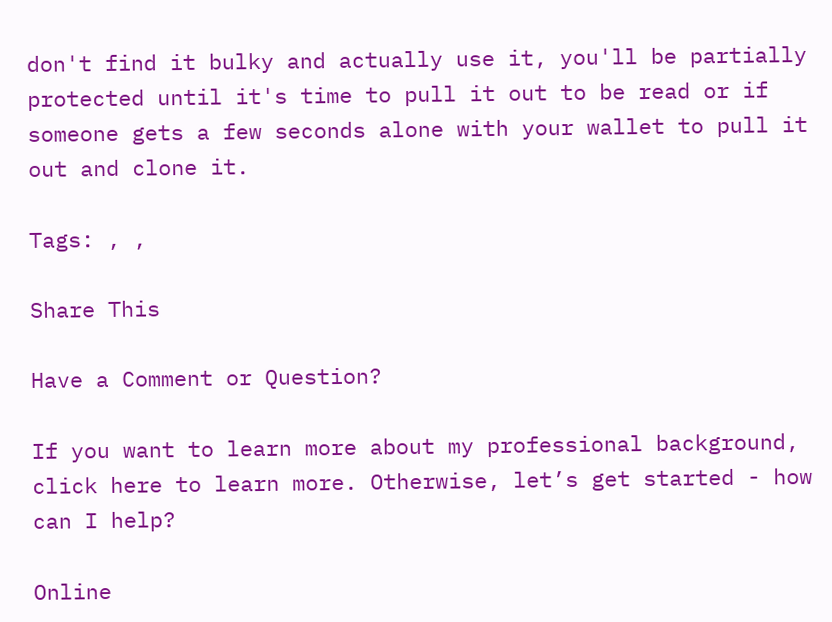don't find it bulky and actually use it, you'll be partially protected until it's time to pull it out to be read or if someone gets a few seconds alone with your wallet to pull it out and clone it.

Tags: , ,

Share This

Have a Comment or Question?

If you want to learn more about my professional background, click here to learn more. Otherwise, let’s get started - how can I help?

Online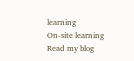learning
On-site learning
Read my blog